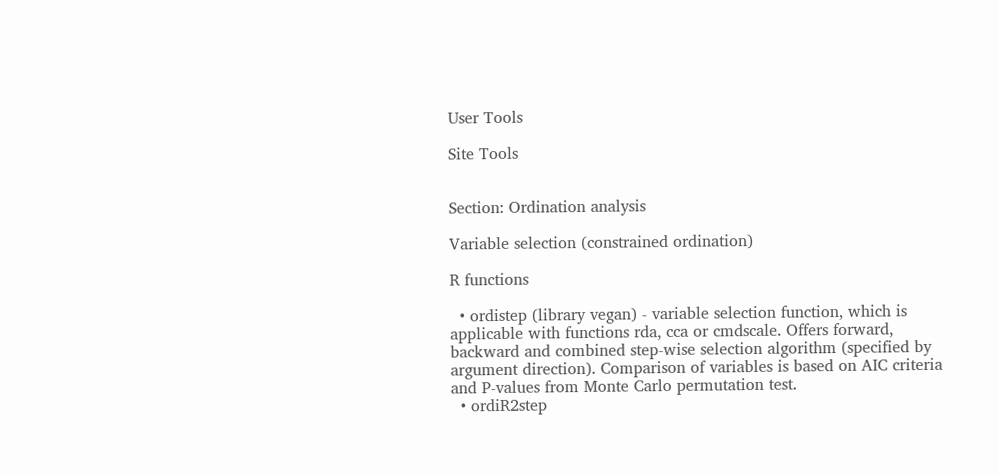User Tools

Site Tools


Section: Ordination analysis

Variable selection (constrained ordination)

R functions

  • ordistep (library vegan) - variable selection function, which is applicable with functions rda, cca or cmdscale. Offers forward, backward and combined step-wise selection algorithm (specified by argument direction). Comparison of variables is based on AIC criteria and P-values from Monte Carlo permutation test.
  • ordiR2step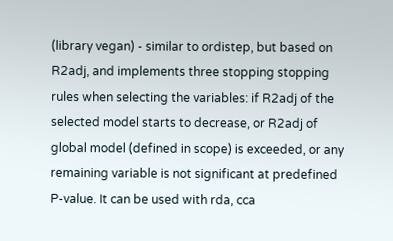(library vegan) - similar to ordistep, but based on R2adj, and implements three stopping stopping rules when selecting the variables: if R2adj of the selected model starts to decrease, or R2adj of global model (defined in scope) is exceeded, or any remaining variable is not significant at predefined P-value. It can be used with rda, cca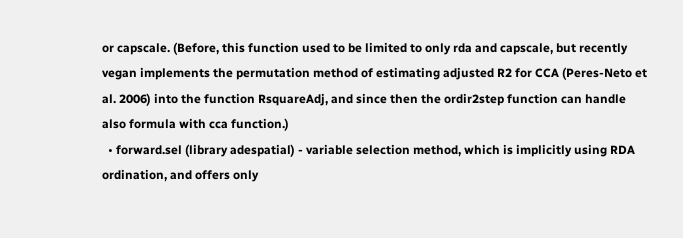or capscale. (Before, this function used to be limited to only rda and capscale, but recently vegan implements the permutation method of estimating adjusted R2 for CCA (Peres-Neto et al. 2006) into the function RsquareAdj, and since then the ordir2step function can handle also formula with cca function.)
  • forward.sel (library adespatial) - variable selection method, which is implicitly using RDA ordination, and offers only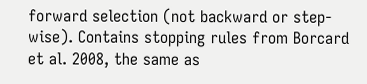forward selection (not backward or step-wise). Contains stopping rules from Borcard et al. 2008, the same as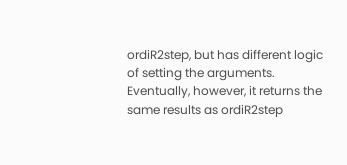ordiR2step, but has different logic of setting the arguments. Eventually, however, it returns the same results as ordiR2step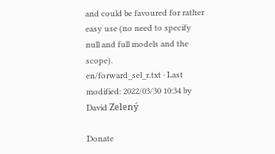and could be favoured for rather easy use (no need to specify null and full models and the scope).
en/forward_sel_r.txt · Last modified: 2022/03/30 10:34 by David Zelený

Donate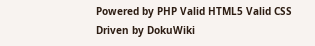Powered by PHP Valid HTML5 Valid CSS Driven by DokuWiki